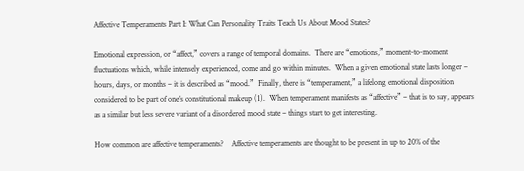Affective Temperaments Part I: What Can Personality Traits Teach Us About Mood States?

Emotional expression, or “affect,” covers a range of temporal domains.  There are “emotions,” moment-to-moment fluctuations which, while intensely experienced, come and go within minutes.  When a given emotional state lasts longer – hours, days, or months – it is described as “mood.”  Finally, there is “temperament,” a lifelong emotional disposition considered to be part of one’s constitutional makeup (1).  When temperament manifests as “affective” – that is to say, appears as a similar but less severe variant of a disordered mood state – things start to get interesting.

How common are affective temperaments?    Affective temperaments are thought to be present in up to 20% of the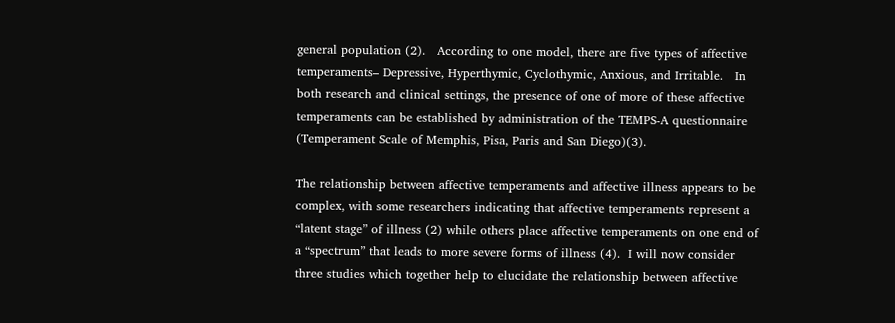general population (2).   According to one model, there are five types of affective temperaments– Depressive, Hyperthymic, Cyclothymic, Anxious, and Irritable.   In both research and clinical settings, the presence of one of more of these affective temperaments can be established by administration of the TEMPS-A questionnaire (Temperament Scale of Memphis, Pisa, Paris and San Diego)(3).

The relationship between affective temperaments and affective illness appears to be complex, with some researchers indicating that affective temperaments represent a “latent stage” of illness (2) while others place affective temperaments on one end of a “spectrum” that leads to more severe forms of illness (4).  I will now consider three studies which together help to elucidate the relationship between affective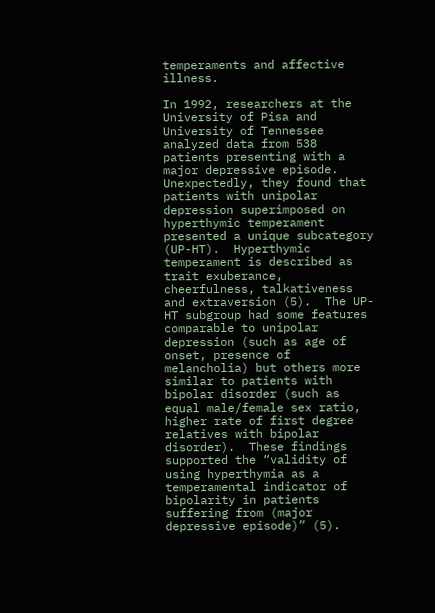temperaments and affective illness.

In 1992, researchers at the University of Pisa and University of Tennessee analyzed data from 538 patients presenting with a major depressive episode.   Unexpectedly, they found that patients with unipolar depression superimposed on hyperthymic temperament presented a unique subcategory (UP-HT).  Hyperthymic temperament is described as trait exuberance, cheerfulness, talkativeness and extraversion (5).  The UP-HT subgroup had some features comparable to unipolar depression (such as age of onset, presence of melancholia) but others more similar to patients with bipolar disorder (such as equal male/female sex ratio, higher rate of first degree relatives with bipolar disorder).  These findings supported the “validity of using hyperthymia as a temperamental indicator of bipolarity in patients suffering from (major depressive episode)” (5).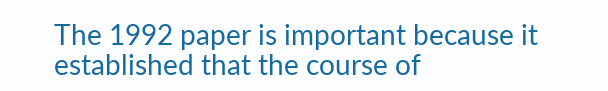The 1992 paper is important because it established that the course of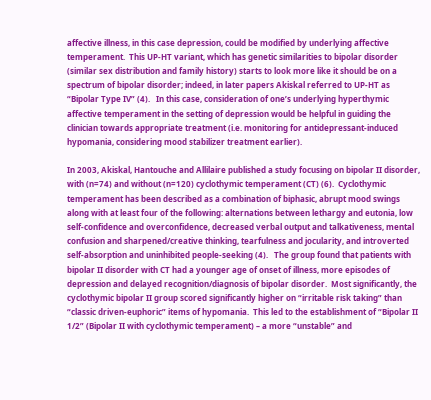affective illness, in this case depression, could be modified by underlying affective temperament.  This UP-HT variant, which has genetic similarities to bipolar disorder (similar sex distribution and family history) starts to look more like it should be on a spectrum of bipolar disorder; indeed, in later papers Akiskal referred to UP-HT as “Bipolar Type IV” (4).   In this case, consideration of one’s underlying hyperthymic affective temperament in the setting of depression would be helpful in guiding the clinician towards appropriate treatment (i.e. monitoring for antidepressant-induced hypomania, considering mood stabilizer treatment earlier).

In 2003, Akiskal, Hantouche and Allilaire published a study focusing on bipolar II disorder, with (n=74) and without (n=120) cyclothymic temperament (CT) (6).  Cyclothymic temperament has been described as a combination of biphasic, abrupt mood swings along with at least four of the following: alternations between lethargy and eutonia, low self-confidence and overconfidence, decreased verbal output and talkativeness, mental confusion and sharpened/creative thinking, tearfulness and jocularity, and introverted self-absorption and uninhibited people-seeking (4).   The group found that patients with bipolar II disorder with CT had a younger age of onset of illness, more episodes of depression and delayed recognition/diagnosis of bipolar disorder.  Most significantly, the cyclothymic bipolar II group scored significantly higher on “irritable risk taking” than “classic driven-euphoric” items of hypomania.  This led to the establishment of “Bipolar II 1/2” (Bipolar II with cyclothymic temperament) – a more “unstable” and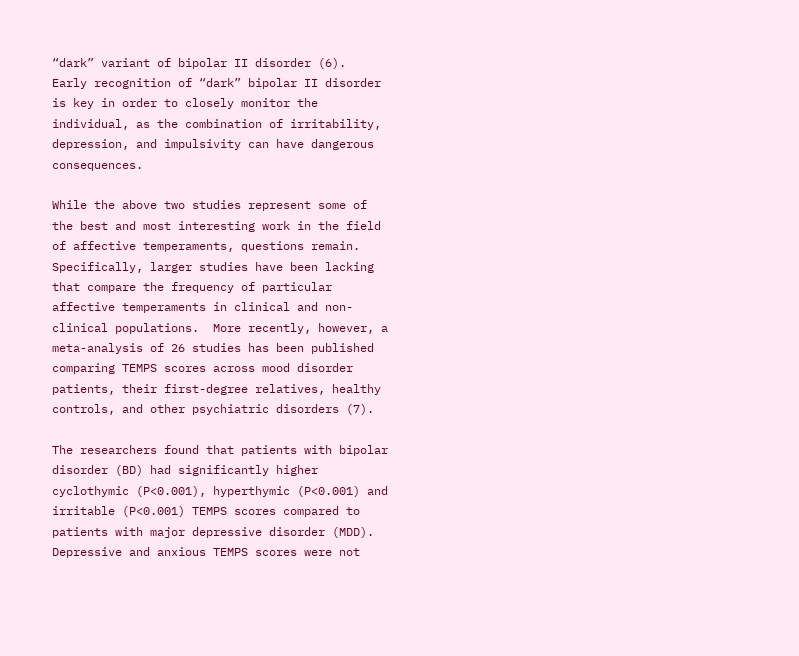“dark” variant of bipolar II disorder (6).  Early recognition of “dark” bipolar II disorder is key in order to closely monitor the individual, as the combination of irritability, depression, and impulsivity can have dangerous consequences.

While the above two studies represent some of the best and most interesting work in the field of affective temperaments, questions remain.   Specifically, larger studies have been lacking that compare the frequency of particular affective temperaments in clinical and non-clinical populations.  More recently, however, a meta-analysis of 26 studies has been published comparing TEMPS scores across mood disorder patients, their first-degree relatives, healthy controls, and other psychiatric disorders (7).

The researchers found that patients with bipolar disorder (BD) had significantly higher cyclothymic (P<0.001), hyperthymic (P<0.001) and irritable (P<0.001) TEMPS scores compared to patients with major depressive disorder (MDD).  Depressive and anxious TEMPS scores were not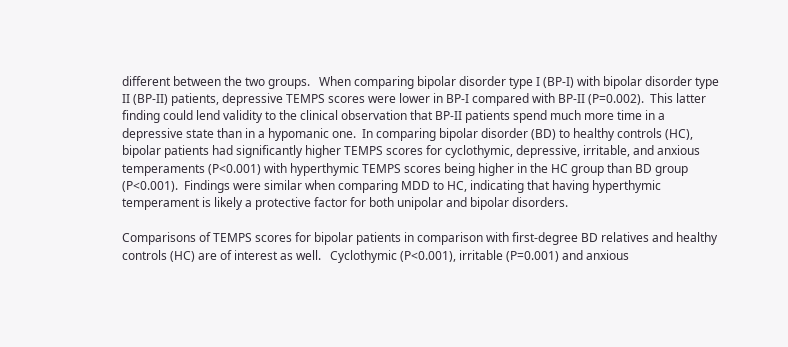different between the two groups.   When comparing bipolar disorder type I (BP-I) with bipolar disorder type II (BP-II) patients, depressive TEMPS scores were lower in BP-I compared with BP-II (P=0.002).  This latter finding could lend validity to the clinical observation that BP-II patients spend much more time in a depressive state than in a hypomanic one.  In comparing bipolar disorder (BD) to healthy controls (HC), bipolar patients had significantly higher TEMPS scores for cyclothymic, depressive, irritable, and anxious temperaments (P<0.001) with hyperthymic TEMPS scores being higher in the HC group than BD group (P<0.001).  Findings were similar when comparing MDD to HC, indicating that having hyperthymic temperament is likely a protective factor for both unipolar and bipolar disorders.

Comparisons of TEMPS scores for bipolar patients in comparison with first-degree BD relatives and healthy controls (HC) are of interest as well.   Cyclothymic (P<0.001), irritable (P=0.001) and anxious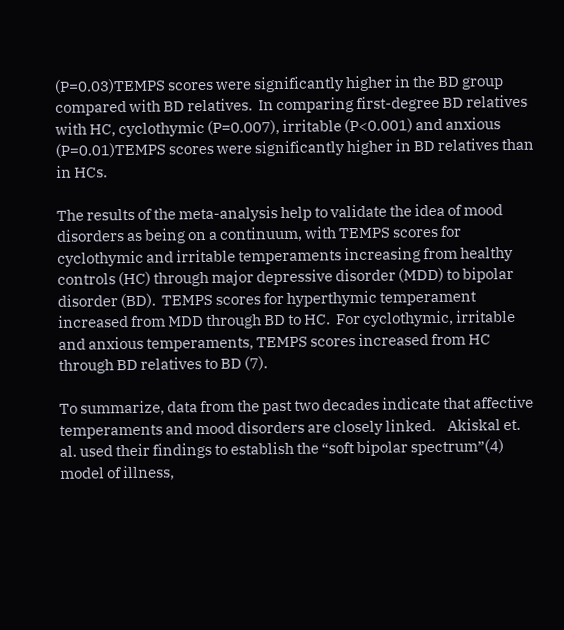(P=0.03)TEMPS scores were significantly higher in the BD group compared with BD relatives.  In comparing first-degree BD relatives with HC, cyclothymic (P=0.007), irritable (P<0.001) and anxious (P=0.01)TEMPS scores were significantly higher in BD relatives than in HCs.

The results of the meta-analysis help to validate the idea of mood disorders as being on a continuum, with TEMPS scores for cyclothymic and irritable temperaments increasing from healthy controls (HC) through major depressive disorder (MDD) to bipolar disorder (BD).  TEMPS scores for hyperthymic temperament increased from MDD through BD to HC.  For cyclothymic, irritable and anxious temperaments, TEMPS scores increased from HC through BD relatives to BD (7).

To summarize, data from the past two decades indicate that affective temperaments and mood disorders are closely linked.    Akiskal et. al. used their findings to establish the “soft bipolar spectrum”(4) model of illness,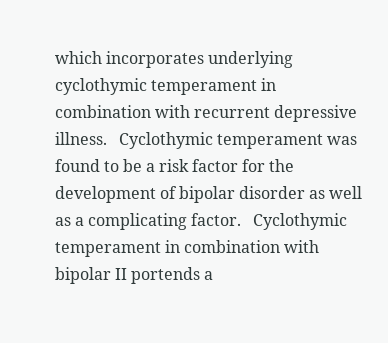which incorporates underlying cyclothymic temperament in combination with recurrent depressive illness.   Cyclothymic temperament was found to be a risk factor for the development of bipolar disorder as well as a complicating factor.   Cyclothymic temperament in combination with bipolar II portends a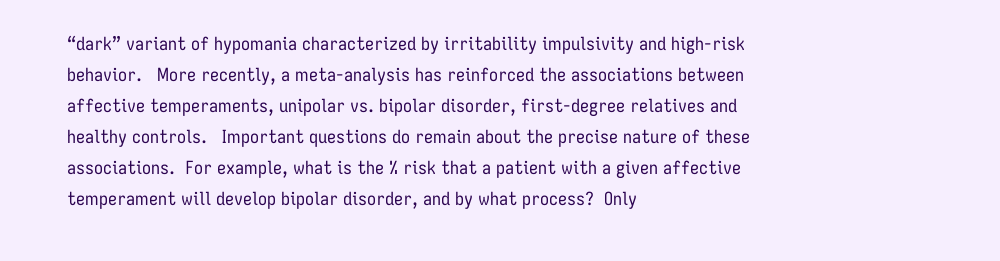“dark” variant of hypomania characterized by irritability impulsivity and high-risk behavior.   More recently, a meta-analysis has reinforced the associations between affective temperaments, unipolar vs. bipolar disorder, first-degree relatives and healthy controls.   Important questions do remain about the precise nature of these associations.  For example, what is the % risk that a patient with a given affective temperament will develop bipolar disorder, and by what process?  Only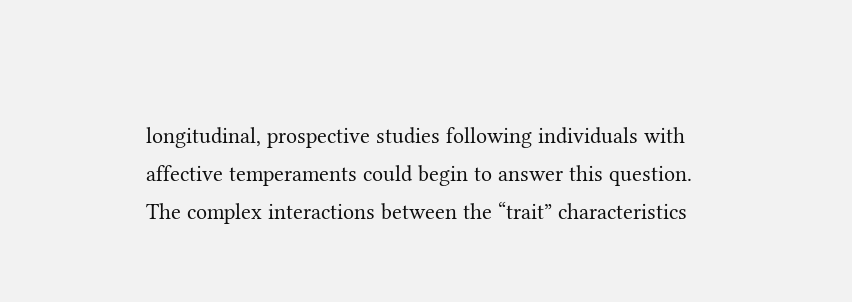longitudinal, prospective studies following individuals with affective temperaments could begin to answer this question.  The complex interactions between the “trait” characteristics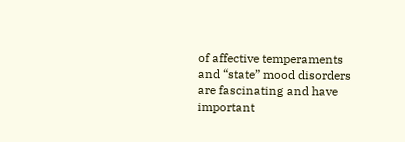of affective temperaments and “state” mood disorders are fascinating and have important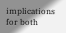implications for both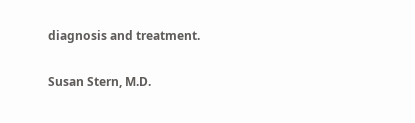diagnosis and treatment.

Susan Stern, M.D.